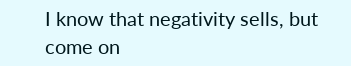I know that negativity sells, but come on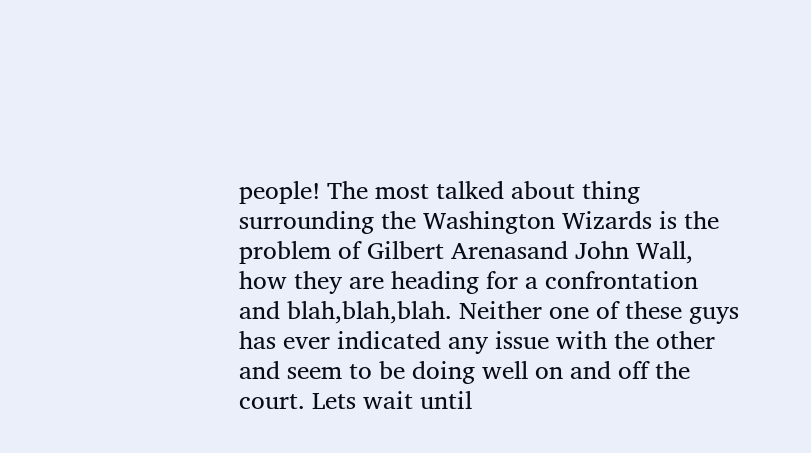people! The most talked about thing surrounding the Washington Wizards is the problem of Gilbert Arenasand John Wall,  how they are heading for a confrontation and blah,blah,blah. Neither one of these guys has ever indicated any issue with the other and seem to be doing well on and off the court. Lets wait until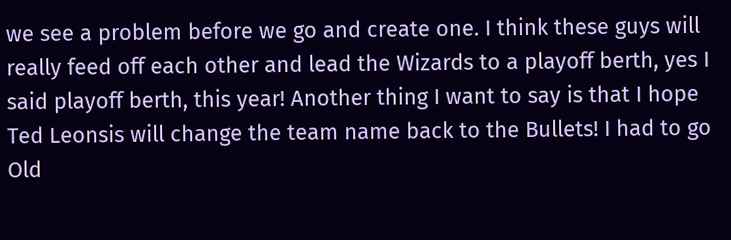we see a problem before we go and create one. I think these guys will really feed off each other and lead the Wizards to a playoff berth, yes I said playoff berth, this year! Another thing I want to say is that I hope Ted Leonsis will change the team name back to the Bullets! I had to go Old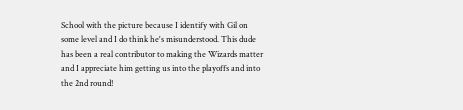School with the picture because I identify with Gil on some level and I do think he's misunderstood. This dude has been a real contributor to making the Wizards matter and I appreciate him getting us into the playoffs and into the 2nd round!